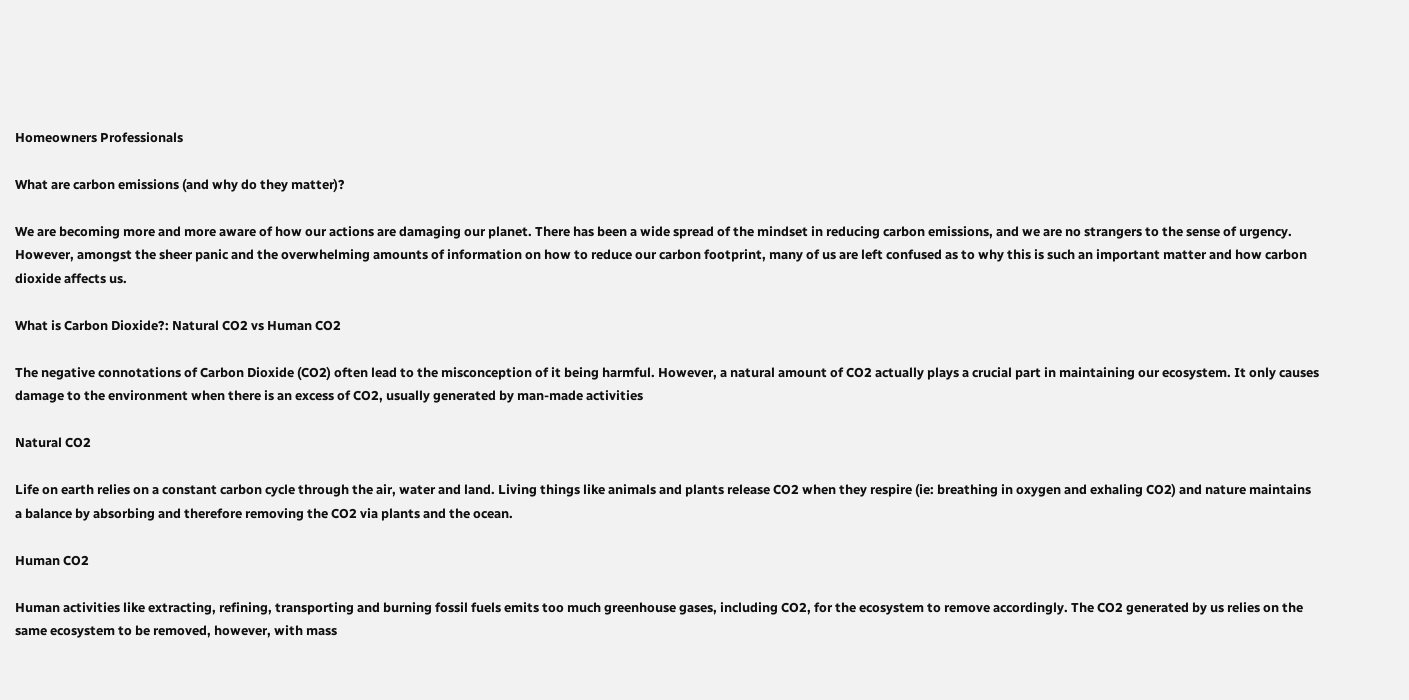Homeowners Professionals

What are carbon emissions (and why do they matter)?

We are becoming more and more aware of how our actions are damaging our planet. There has been a wide spread of the mindset in reducing carbon emissions, and we are no strangers to the sense of urgency. However, amongst the sheer panic and the overwhelming amounts of information on how to reduce our carbon footprint, many of us are left confused as to why this is such an important matter and how carbon dioxide affects us.

What is Carbon Dioxide?: Natural CO2 vs Human CO2

The negative connotations of Carbon Dioxide (CO2) often lead to the misconception of it being harmful. However, a natural amount of CO2 actually plays a crucial part in maintaining our ecosystem. It only causes damage to the environment when there is an excess of CO2, usually generated by man-made activities

Natural CO2

Life on earth relies on a constant carbon cycle through the air, water and land. Living things like animals and plants release CO2 when they respire (ie: breathing in oxygen and exhaling CO2) and nature maintains a balance by absorbing and therefore removing the CO2 via plants and the ocean.

Human CO2

Human activities like extracting, refining, transporting and burning fossil fuels emits too much greenhouse gases, including CO2, for the ecosystem to remove accordingly. The CO2 generated by us relies on the same ecosystem to be removed, however, with mass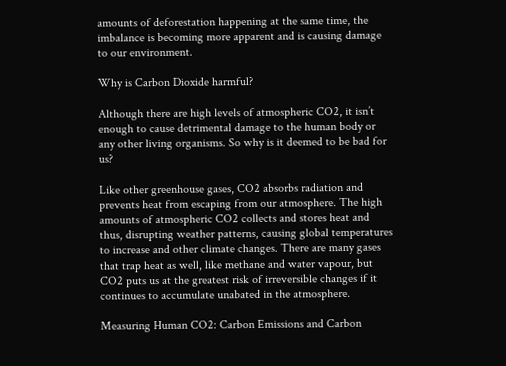amounts of deforestation happening at the same time, the imbalance is becoming more apparent and is causing damage to our environment.

Why is Carbon Dioxide harmful?

Although there are high levels of atmospheric CO2, it isn’t enough to cause detrimental damage to the human body or any other living organisms. So why is it deemed to be bad for us?

Like other greenhouse gases, CO2 absorbs radiation and prevents heat from escaping from our atmosphere. The high amounts of atmospheric CO2 collects and stores heat and thus, disrupting weather patterns, causing global temperatures to increase and other climate changes. There are many gases that trap heat as well, like methane and water vapour, but CO2 puts us at the greatest risk of irreversible changes if it continues to accumulate unabated in the atmosphere.

Measuring Human CO2: Carbon Emissions and Carbon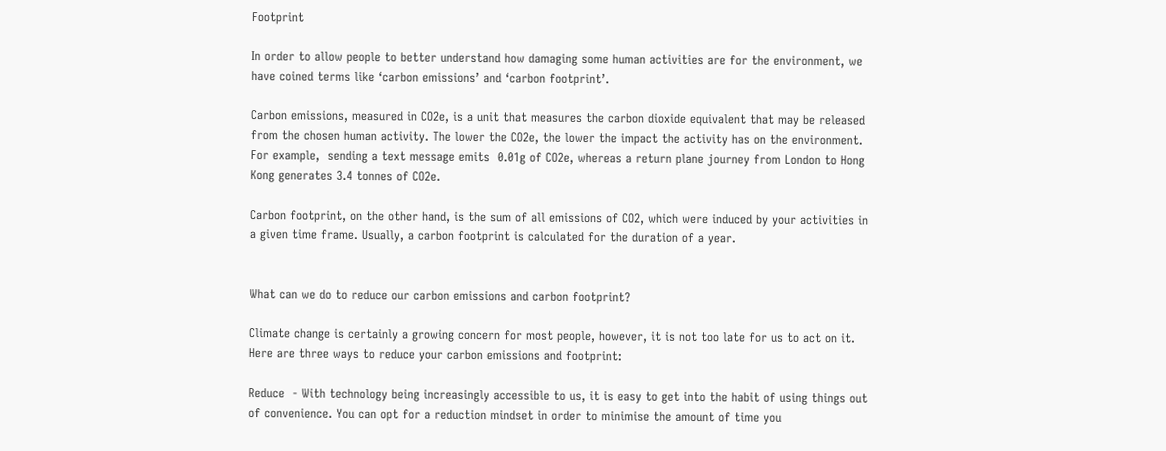Footprint

In order to allow people to better understand how damaging some human activities are for the environment, we have coined terms like ‘carbon emissions’ and ‘carbon footprint’.

Carbon emissions, measured in CO2e, is a unit that measures the carbon dioxide equivalent that may be released from the chosen human activity. The lower the CO2e, the lower the impact the activity has on the environment. For example,  sending a text message emits  0.01g of CO2e, whereas a return plane journey from London to Hong Kong generates 3.4 tonnes of CO2e.

Carbon footprint, on the other hand, is the sum of all emissions of CO2, which were induced by your activities in a given time frame. Usually, a carbon footprint is calculated for the duration of a year.


What can we do to reduce our carbon emissions and carbon footprint?

Climate change is certainly a growing concern for most people, however, it is not too late for us to act on it. Here are three ways to reduce your carbon emissions and footprint:

Reduce  - With technology being increasingly accessible to us, it is easy to get into the habit of using things out of convenience. You can opt for a reduction mindset in order to minimise the amount of time you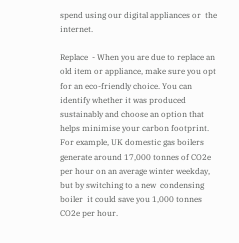spend using our digital appliances or  the internet.

Replace  - When you are due to replace an old item or appliance, make sure you opt for an eco-friendly choice. You can identify whether it was produced sustainably and choose an option that  helps minimise your carbon footprint. For example, UK domestic gas boilers generate around 17,000 tonnes of CO2e per hour on an average winter weekday, but by switching to a new  condensing boiler  it could save you 1,000 tonnes CO2e per hour.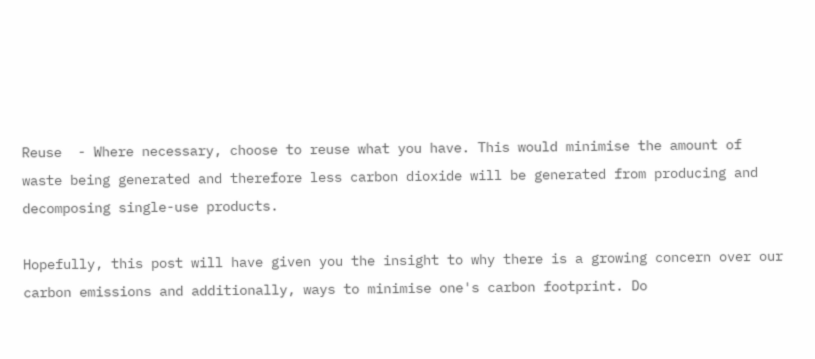Reuse  - Where necessary, choose to reuse what you have. This would minimise the amount of waste being generated and therefore less carbon dioxide will be generated from producing and decomposing single-use products.

Hopefully, this post will have given you the insight to why there is a growing concern over our carbon emissions and additionally, ways to minimise one's carbon footprint. Do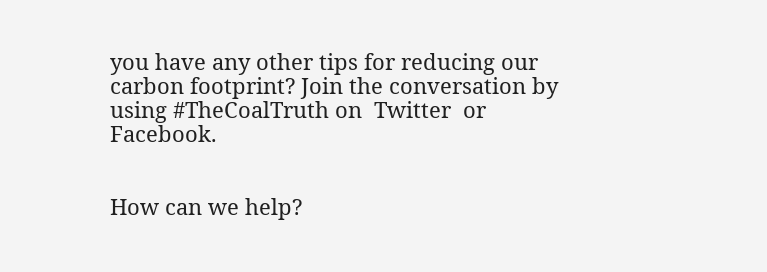you have any other tips for reducing our carbon footprint? Join the conversation by using #TheCoalTruth on  Twitter  or  Facebook.


How can we help?